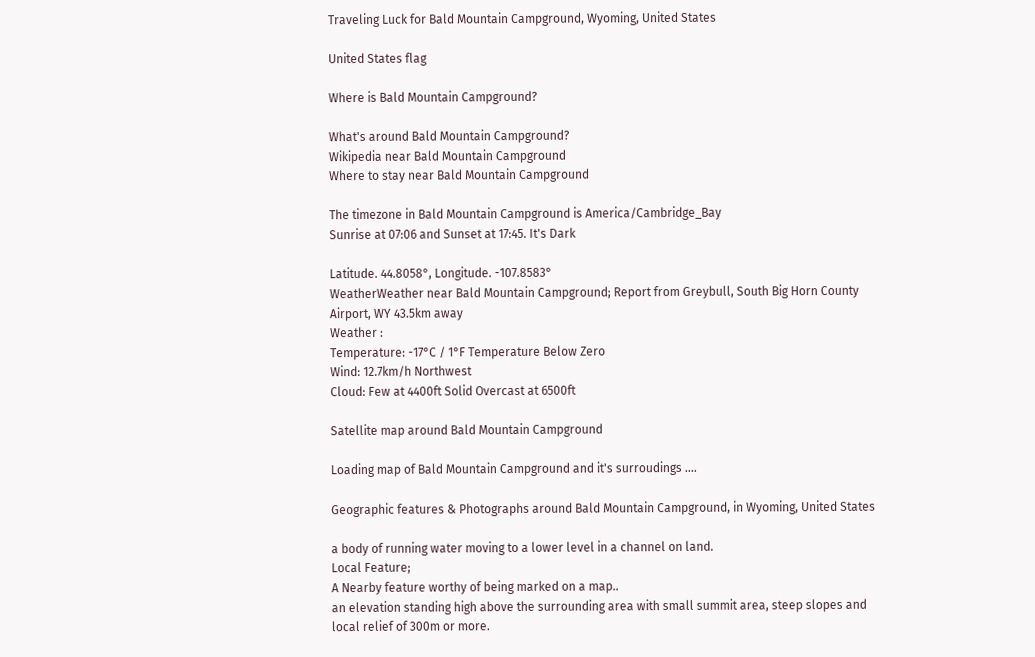Traveling Luck for Bald Mountain Campground, Wyoming, United States

United States flag

Where is Bald Mountain Campground?

What's around Bald Mountain Campground?
Wikipedia near Bald Mountain Campground
Where to stay near Bald Mountain Campground

The timezone in Bald Mountain Campground is America/Cambridge_Bay
Sunrise at 07:06 and Sunset at 17:45. It's Dark

Latitude. 44.8058°, Longitude. -107.8583°
WeatherWeather near Bald Mountain Campground; Report from Greybull, South Big Horn County Airport, WY 43.5km away
Weather :
Temperature: -17°C / 1°F Temperature Below Zero
Wind: 12.7km/h Northwest
Cloud: Few at 4400ft Solid Overcast at 6500ft

Satellite map around Bald Mountain Campground

Loading map of Bald Mountain Campground and it's surroudings ....

Geographic features & Photographs around Bald Mountain Campground, in Wyoming, United States

a body of running water moving to a lower level in a channel on land.
Local Feature;
A Nearby feature worthy of being marked on a map..
an elevation standing high above the surrounding area with small summit area, steep slopes and local relief of 300m or more.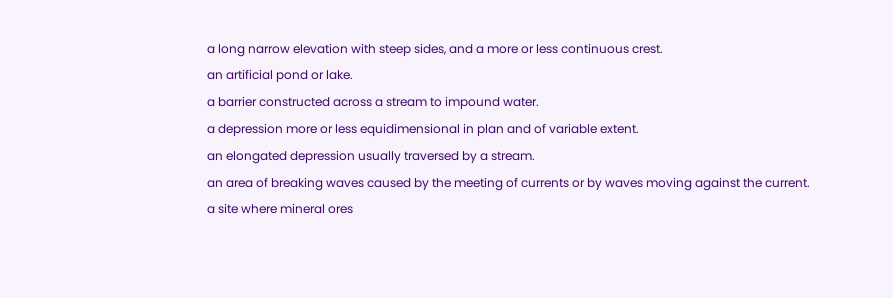a long narrow elevation with steep sides, and a more or less continuous crest.
an artificial pond or lake.
a barrier constructed across a stream to impound water.
a depression more or less equidimensional in plan and of variable extent.
an elongated depression usually traversed by a stream.
an area of breaking waves caused by the meeting of currents or by waves moving against the current.
a site where mineral ores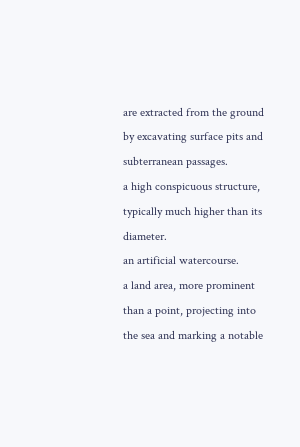are extracted from the ground by excavating surface pits and subterranean passages.
a high conspicuous structure, typically much higher than its diameter.
an artificial watercourse.
a land area, more prominent than a point, projecting into the sea and marking a notable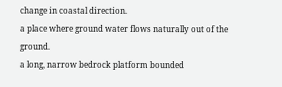change in coastal direction.
a place where ground water flows naturally out of the ground.
a long, narrow bedrock platform bounded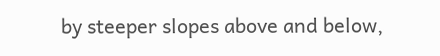by steeper slopes above and below,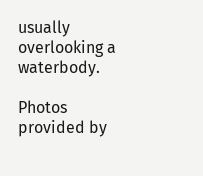usually overlooking a waterbody.

Photos provided by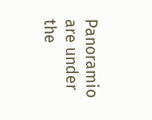Panoramio are under the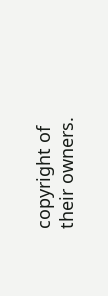copyright of their owners.